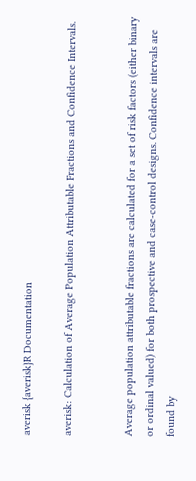averisk {averisk}R Documentation

averisk: Calculation of Average Population Attributable Fractions and Confidence Intervals.


Average population attributable fractions are calculated for a set of risk factors (either binary or ordinal valued) for both prospective and case-control designs. Confidence intervals are found by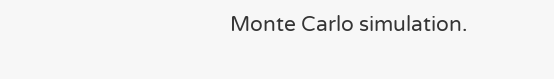Monte Carlo simulation.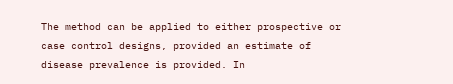The method can be applied to either prospective or case control designs, provided an estimate of disease prevalence is provided. In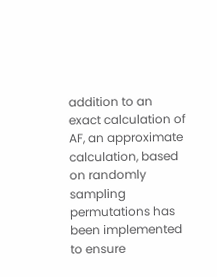addition to an exact calculation of AF, an approximate calculation, based on randomly sampling permutations has been implemented to ensure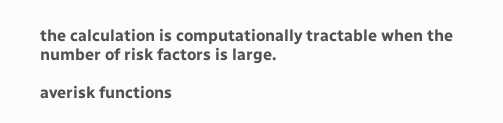the calculation is computationally tractable when the number of risk factors is large.

averisk functions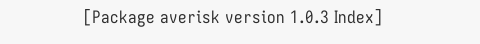[Package averisk version 1.0.3 Index]